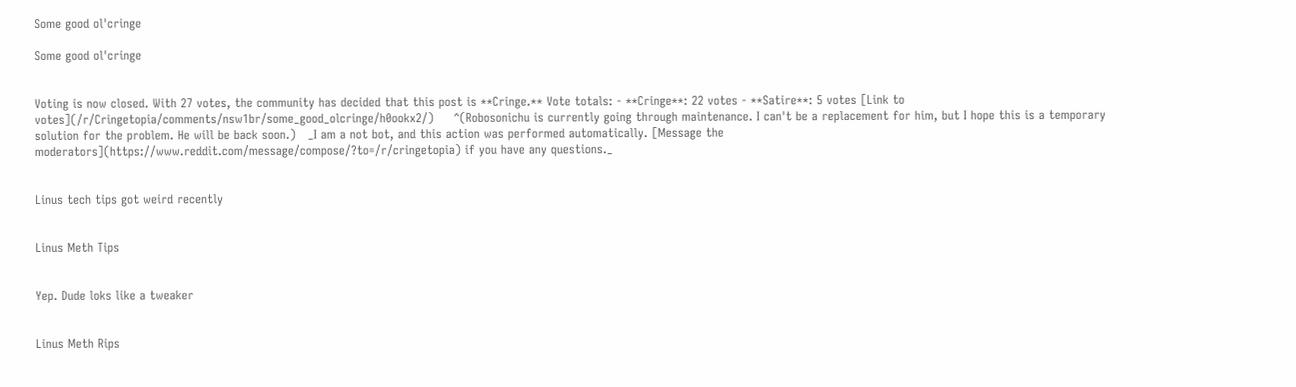Some good ol'cringe

Some good ol'cringe


Voting is now closed. With 27 votes, the community has decided that this post is **Cringe.** Vote totals: - **Cringe**: 22 votes - **Satire**: 5 votes [Link to votes](/r/Cringetopia/comments/nsw1br/some_good_olcringe/h0ookx2/)     ^(Robosonichu is currently going through maintenance. I can't be a replacement for him, but I hope this is a temporary solution for the problem. He will be back soon.)   _I am a not bot, and this action was performed automatically. [Message the moderators](https://www.reddit.com/message/compose/?to=/r/cringetopia) if you have any questions._


Linus tech tips got weird recently


Linus Meth Tips


Yep. Dude loks like a tweaker


Linus Meth Rips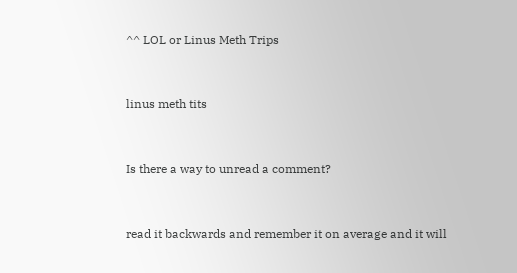^^ LOL or Linus Meth Trips


linus meth tits


Is there a way to unread a comment?


read it backwards and remember it on average and it will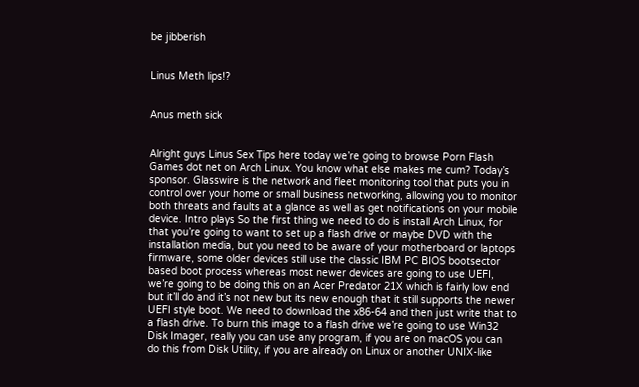be jibberish


Linus Meth lips!?


Anus meth sick


Alright guys Linus Sex Tips here today we’re going to browse Porn Flash Games dot net on Arch Linux. You know what else makes me cum? Today’s sponsor. Glasswire is the network and fleet monitoring tool that puts you in control over your home or small business networking, allowing you to monitor both threats and faults at a glance as well as get notifications on your mobile device. Intro plays So the first thing we need to do is install Arch Linux, for that you’re going to want to set up a flash drive or maybe DVD with the installation media, but you need to be aware of your motherboard or laptops firmware, some older devices still use the classic IBM PC BIOS bootsector based boot process whereas most newer devices are going to use UEFI, we’re going to be doing this on an Acer Predator 21X which is fairly low end but it’ll do and it’s not new but its new enough that it still supports the newer UEFI style boot. We need to download the x86-64 and then just write that to a flash drive. To burn this image to a flash drive we’re going to use Win32 Disk Imager, really you can use any program, if you are on macOS you can do this from Disk Utility, if you are already on Linux or another UNIX-like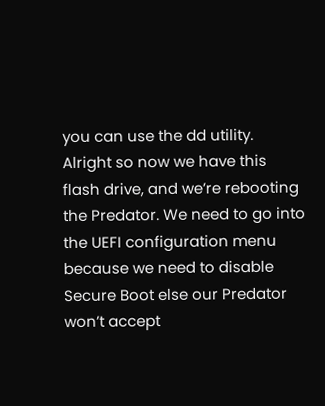you can use the dd utility. Alright so now we have this flash drive, and we’re rebooting the Predator. We need to go into the UEFI configuration menu because we need to disable Secure Boot else our Predator won’t accept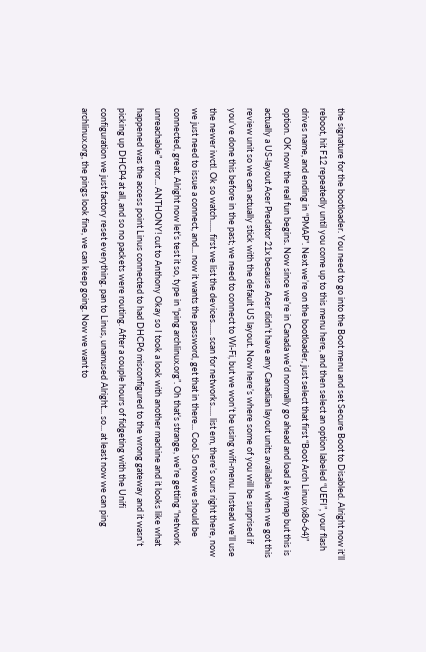the signature for the bootloader. You need to go into the Boot menu and set Secure Boot to Disabled. Alright now it’ll reboot, hit F12 repeatedly until you come up to this menu here, and then select an option labeled “UEFI”, your flash drives name, and ending in “PMAP”. Next we’re on the bootloader, just select that first “Boot Arch Linux (x86-64)” option. OK now the real fun begins. Now since we’re in Canada we’d normally go ahead and load a keymap but this is actually a US-layout Acer Predator 21x because Acer didn’t have any Canadian layout units available when we got this review unit so we can actually stick with the default US layout. Now here’s where some of you will be surprised if you’ve done this before in the past; we need to connect to Wi-Fi, but we won’t be using wifi-menu. Instead we’ll use the newer iwctl. Ok so watch...... first we list the devices...... scan for networks..... list em, there’s ours right there, now we just need to issue a connect, and... now it wants the password, get that in there... Cool. So now we should be connected, great. Alright now let’s test it so, type in “ping archlinux.org”. Oh that’s strange, we’re getting “network unreachable” error... ANTHONY! cut to Anthony Okay so I took a look with another machine and it looks like what happened was the access point Linus connected to had DHCP6 misconfigured to the wrong gateway and it wasn’t picking up DHCP4 at all, and so no packets were routing. After a couple hours of fidgeting with the Unifi configuration we just factory reset everything. pan to Linus, unamused Alright... so... at least now we can ping archlinux.org, the pings look fine, we can keep going. Now we want to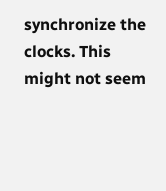synchronize the clocks. This might not seem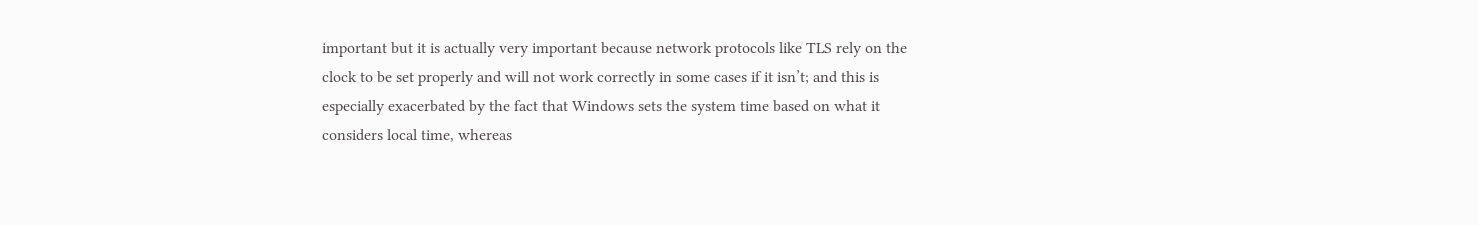important but it is actually very important because network protocols like TLS rely on the clock to be set properly and will not work correctly in some cases if it isn’t; and this is especially exacerbated by the fact that Windows sets the system time based on what it considers local time, whereas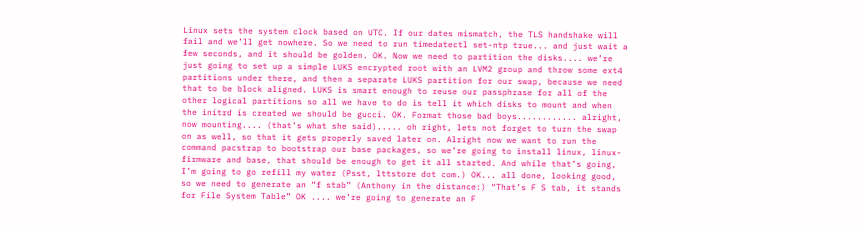Linux sets the system clock based on UTC. If our dates mismatch, the TLS handshake will fail and we’ll get nowhere. So we need to run timedatectl set-ntp true... and just wait a few seconds, and it should be golden. OK. Now we need to partition the disks.... we’re just going to set up a simple LUKS encrypted root with an LVM2 group and throw some ext4 partitions under there, and then a separate LUKS partition for our swap, because we need that to be block aligned. LUKS is smart enough to reuse our passphrase for all of the other logical partitions so all we have to do is tell it which disks to mount and when the initrd is created we should be gucci. OK. Format those bad boys............ alright, now mounting.... (that’s what she said)..... oh right, lets not forget to turn the swap on as well, so that it gets properly saved later on. Alright now we want to run the command pacstrap to bootstrap our base packages, so we’re going to install linux, linux-firmware and base, that should be enough to get it all started. And while that’s going, I’m going to go refill my water (Psst, lttstore dot com.) OK... all done, looking good, so we need to generate an “f stab” (Anthony in the distance:) “That’s F S tab, it stands for File System Table” OK .... we’re going to generate an F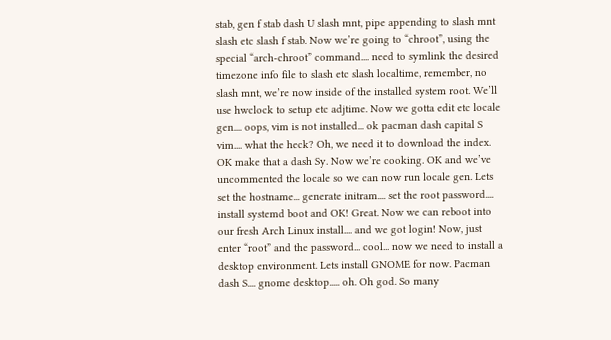stab, gen f stab dash U slash mnt, pipe appending to slash mnt slash etc slash f stab. Now we’re going to “chroot”, using the special “arch-chroot” command.... need to symlink the desired timezone info file to slash etc slash localtime, remember, no slash mnt, we’re now inside of the installed system root. We’ll use hwclock to setup etc adjtime. Now we gotta edit etc locale gen.... oops, vim is not installed... ok pacman dash capital S vim.... what the heck? Oh, we need it to download the index. OK make that a dash Sy. Now we’re cooking. OK and we’ve uncommented the locale so we can now run locale gen. Lets set the hostname... generate initram.... set the root password.... install systemd boot and OK! Great. Now we can reboot into our fresh Arch Linux install.... and we got login! Now, just enter “root” and the password... cool... now we need to install a desktop environment. Lets install GNOME for now. Pacman dash S.... gnome desktop..... oh. Oh god. So many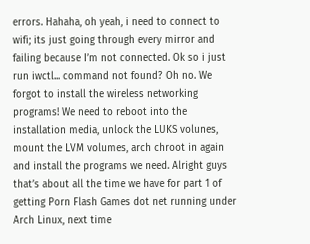errors. Hahaha, oh yeah, i need to connect to wifi; its just going through every mirror and failing because I’m not connected. Ok so i just run iwctl... command not found? Oh no. We forgot to install the wireless networking programs! We need to reboot into the installation media, unlock the LUKS volunes, mount the LVM volumes, arch chroot in again and install the programs we need. Alright guys that’s about all the time we have for part 1 of getting Porn Flash Games dot net running under Arch Linux, next time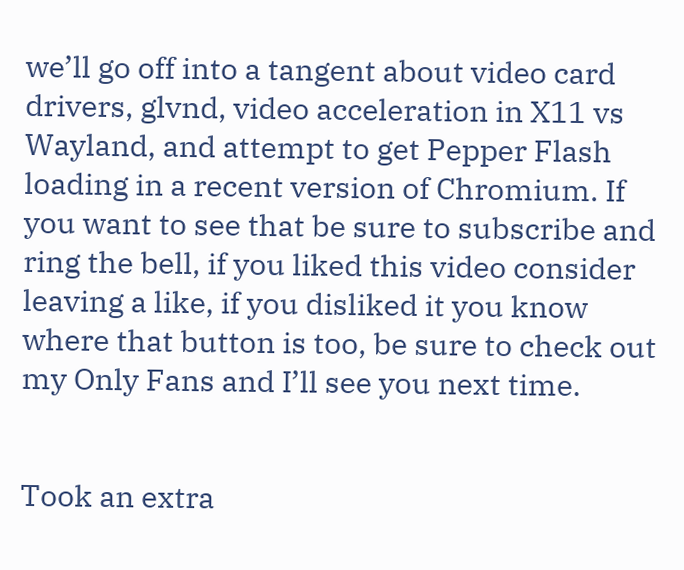we’ll go off into a tangent about video card drivers, glvnd, video acceleration in X11 vs Wayland, and attempt to get Pepper Flash loading in a recent version of Chromium. If you want to see that be sure to subscribe and ring the bell, if you liked this video consider leaving a like, if you disliked it you know where that button is too, be sure to check out my Only Fans and I’ll see you next time.


Took an extra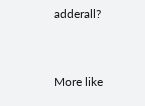adderall?


More like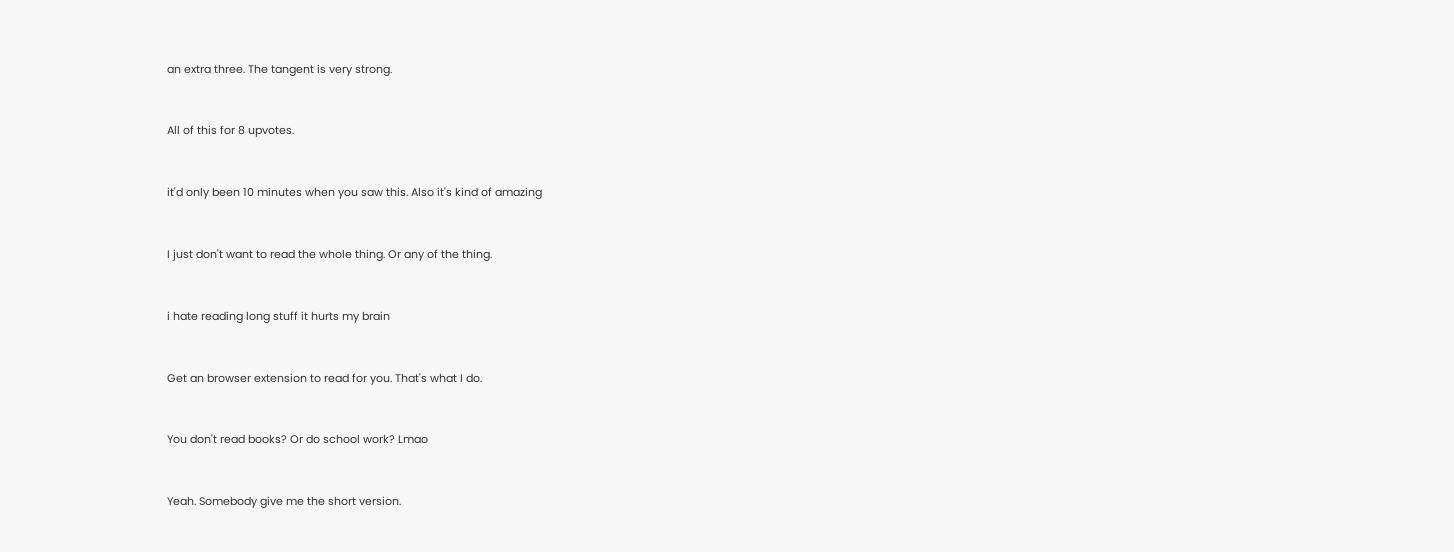an extra three. The tangent is very strong.


All of this for 8 upvotes.


it'd only been 10 minutes when you saw this. Also it's kind of amazing


I just don't want to read the whole thing. Or any of the thing.


i hate reading long stuff it hurts my brain


Get an browser extension to read for you. That's what I do.


You don't read books? Or do school work? Lmao


Yeah. Somebody give me the short version.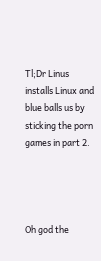Tl;Dr Linus installs Linux and blue balls us by sticking the porn games in part 2.




Oh god the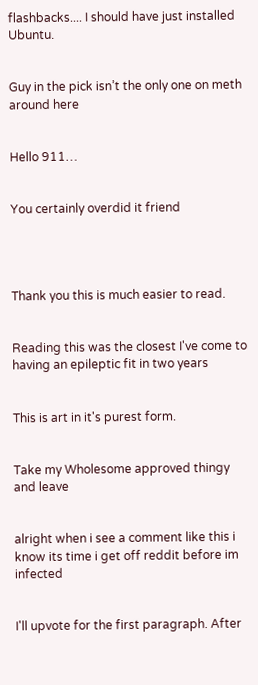flashbacks.... I should have just installed Ubuntu.


Guy in the pick isn’t the only one on meth around here


Hello 911…


You certainly overdid it friend




Thank you this is much easier to read.


Reading this was the closest I've come to having an epileptic fit in two years


This is art in it's purest form.


Take my Wholesome approved thingy and leave


alright when i see a comment like this i know its time i get off reddit before im infected


I'll upvote for the first paragraph. After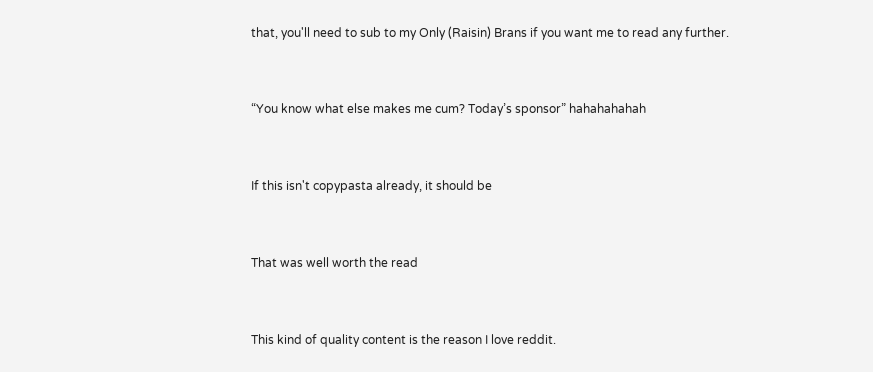that, you'll need to sub to my Only (Raisin) Brans if you want me to read any further.


“You know what else makes me cum? Today’s sponsor” hahahahahah


If this isn't copypasta already, it should be


That was well worth the read


This kind of quality content is the reason I love reddit.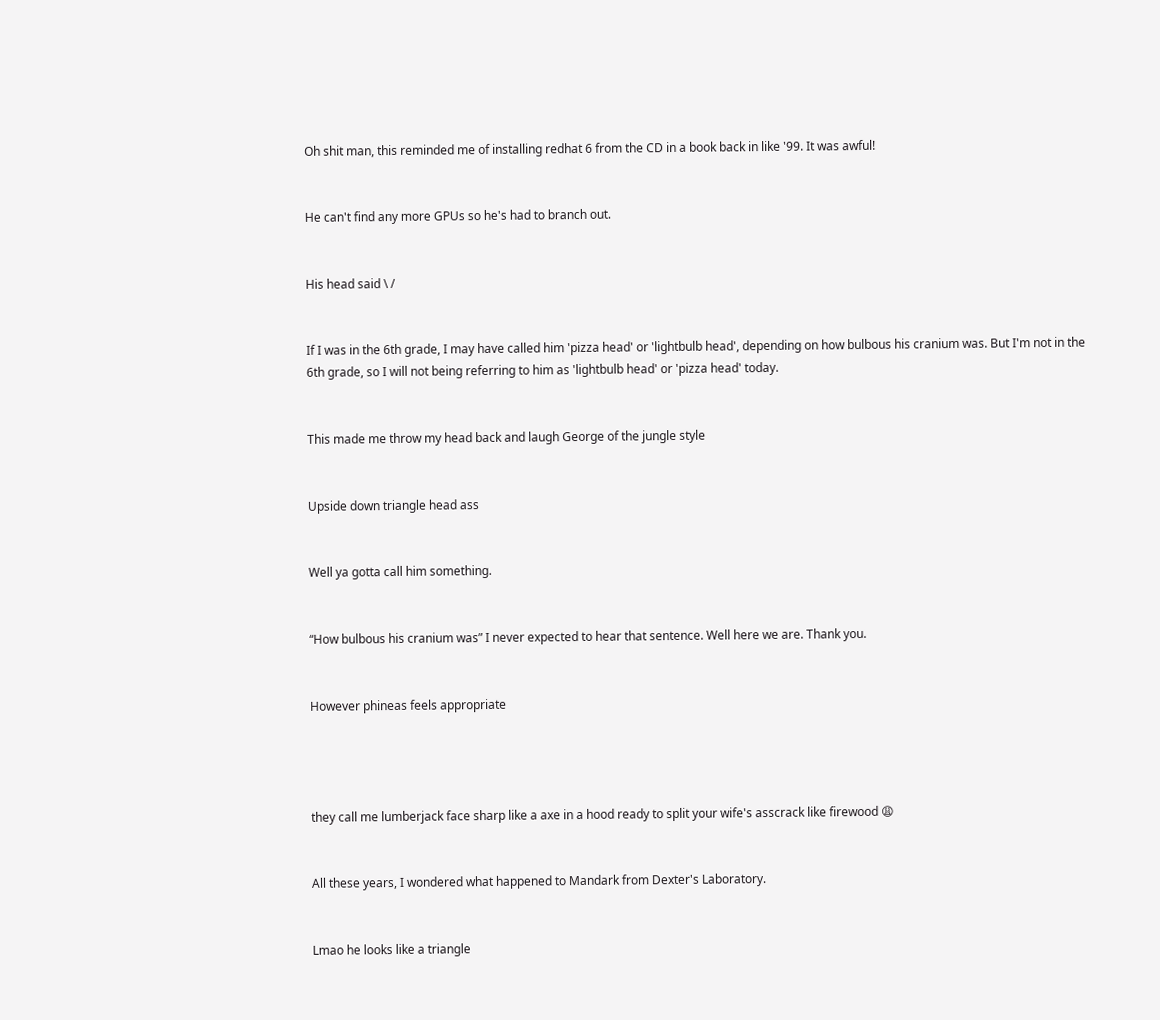Oh shit man, this reminded me of installing redhat 6 from the CD in a book back in like '99. It was awful!


He can't find any more GPUs so he's had to branch out.


His head said \ /


If I was in the 6th grade, I may have called him 'pizza head' or 'lightbulb head', depending on how bulbous his cranium was. But I'm not in the 6th grade, so I will not being referring to him as 'lightbulb head' or 'pizza head' today.


This made me throw my head back and laugh George of the jungle style


Upside down triangle head ass


Well ya gotta call him something.


“How bulbous his cranium was” I never expected to hear that sentence. Well here we are. Thank you.


However phineas feels appropriate




they call me lumberjack face sharp like a axe in a hood ready to split your wife's asscrack like firewood 😩


All these years, I wondered what happened to Mandark from Dexter's Laboratory.


Lmao he looks like a triangle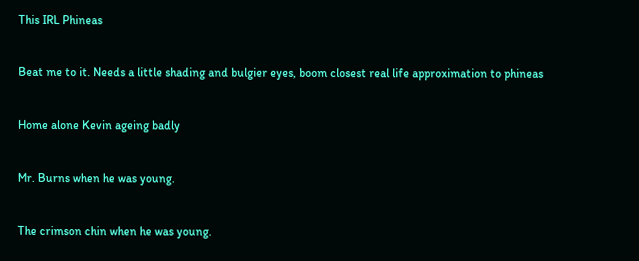This IRL Phineas


Beat me to it. Needs a little shading and bulgier eyes, boom closest real life approximation to phineas


Home alone Kevin ageing badly


Mr. Burns when he was young.


The crimson chin when he was young.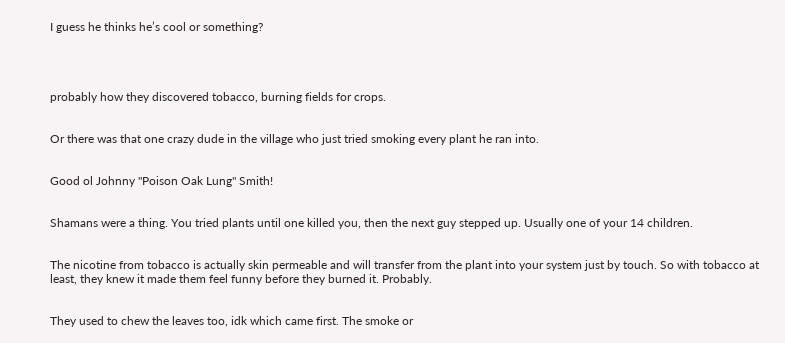I guess he thinks he’s cool or something?




probably how they discovered tobacco, burning fields for crops.


Or there was that one crazy dude in the village who just tried smoking every plant he ran into.


Good ol Johnny "Poison Oak Lung" Smith!


Shamans were a thing. You tried plants until one killed you, then the next guy stepped up. Usually one of your 14 children.


The nicotine from tobacco is actually skin permeable and will transfer from the plant into your system just by touch. So with tobacco at least, they knew it made them feel funny before they burned it. Probably.


They used to chew the leaves too, idk which came first. The smoke or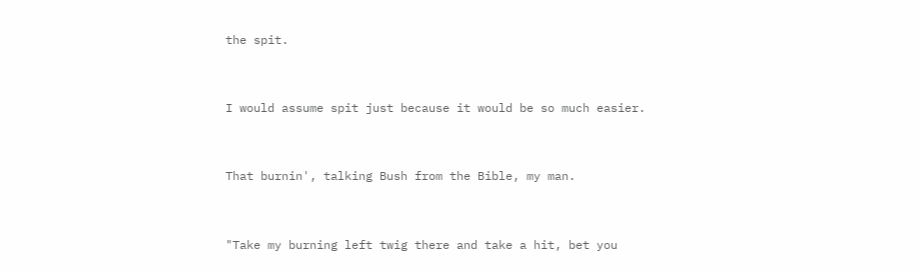the spit.


I would assume spit just because it would be so much easier.


That burnin', talking Bush from the Bible, my man.


"Take my burning left twig there and take a hit, bet you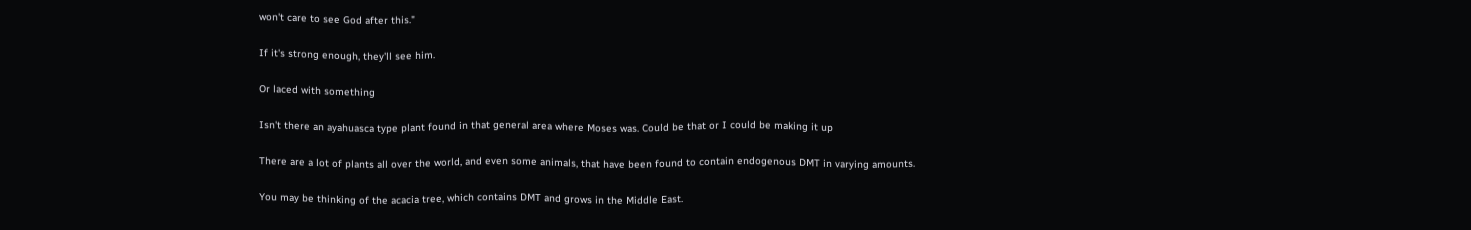won't care to see God after this."


If it's strong enough, they'll see him.


Or laced with something


Isn't there an ayahuasca type plant found in that general area where Moses was. Could be that or I could be making it up


There are a lot of plants all over the world, and even some animals, that have been found to contain endogenous DMT in varying amounts.


You may be thinking of the acacia tree, which contains DMT and grows in the Middle East.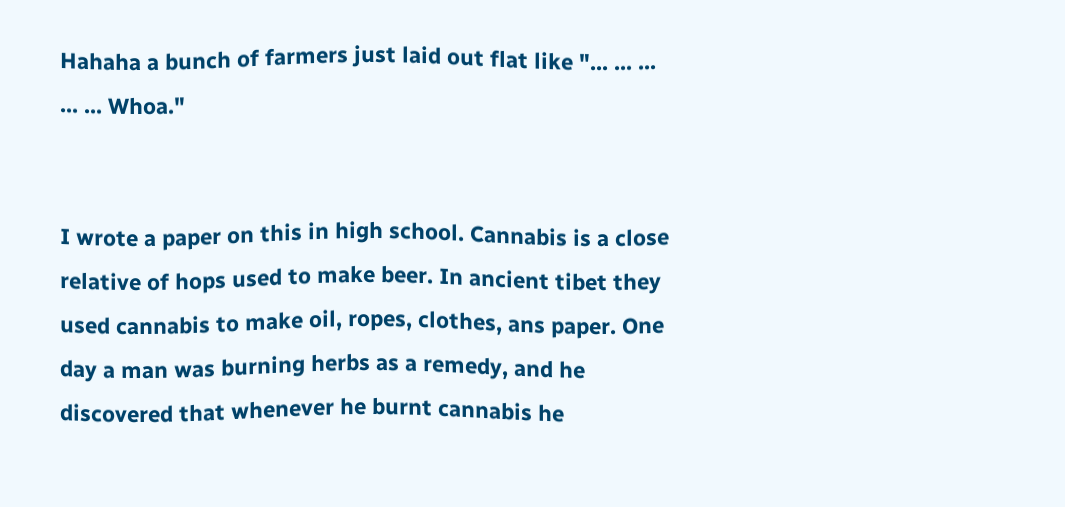Hahaha a bunch of farmers just laid out flat like "... ... ... ... ... Whoa."


I wrote a paper on this in high school. Cannabis is a close relative of hops used to make beer. In ancient tibet they used cannabis to make oil, ropes, clothes, ans paper. One day a man was burning herbs as a remedy, and he discovered that whenever he burnt cannabis he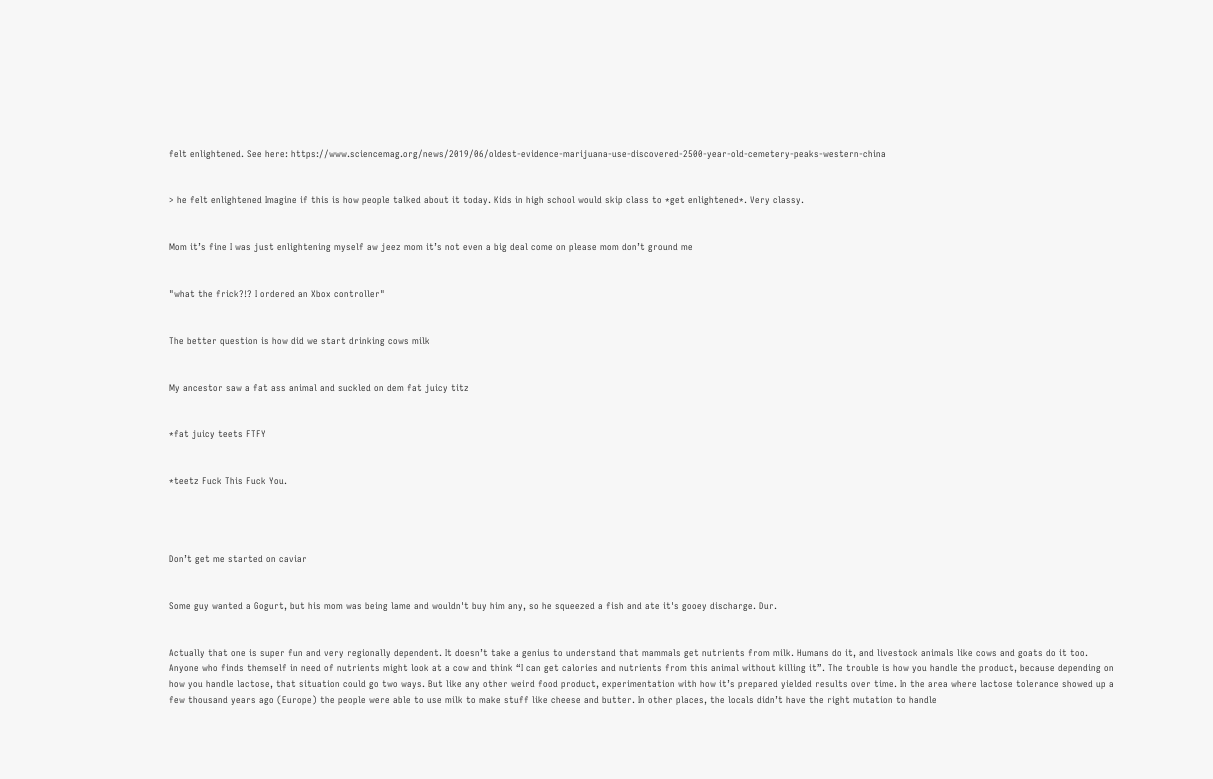felt enlightened. See here: https://www.sciencemag.org/news/2019/06/oldest-evidence-marijuana-use-discovered-2500-year-old-cemetery-peaks-western-china


> he felt enlightened Imagine if this is how people talked about it today. Kids in high school would skip class to *get enlightened*. Very classy.


Mom it’s fine I was just enlightening myself aw jeez mom it’s not even a big deal come on please mom don’t ground me


"what the frick?!? I ordered an Xbox controller"


The better question is how did we start drinking cows milk


My ancestor saw a fat ass animal and suckled on dem fat juicy titz


*fat juicy teets FTFY


*teetz Fuck This Fuck You.




Don’t get me started on caviar


Some guy wanted a Gogurt, but his mom was being lame and wouldn't buy him any, so he squeezed a fish and ate it's gooey discharge. Dur.


Actually that one is super fun and very regionally dependent. It doesn’t take a genius to understand that mammals get nutrients from milk. Humans do it, and livestock animals like cows and goats do it too. Anyone who finds themself in need of nutrients might look at a cow and think “I can get calories and nutrients from this animal without killing it”. The trouble is how you handle the product, because depending on how you handle lactose, that situation could go two ways. But like any other weird food product, experimentation with how it’s prepared yielded results over time. In the area where lactose tolerance showed up a few thousand years ago (Europe) the people were able to use milk to make stuff like cheese and butter. In other places, the locals didn’t have the right mutation to handle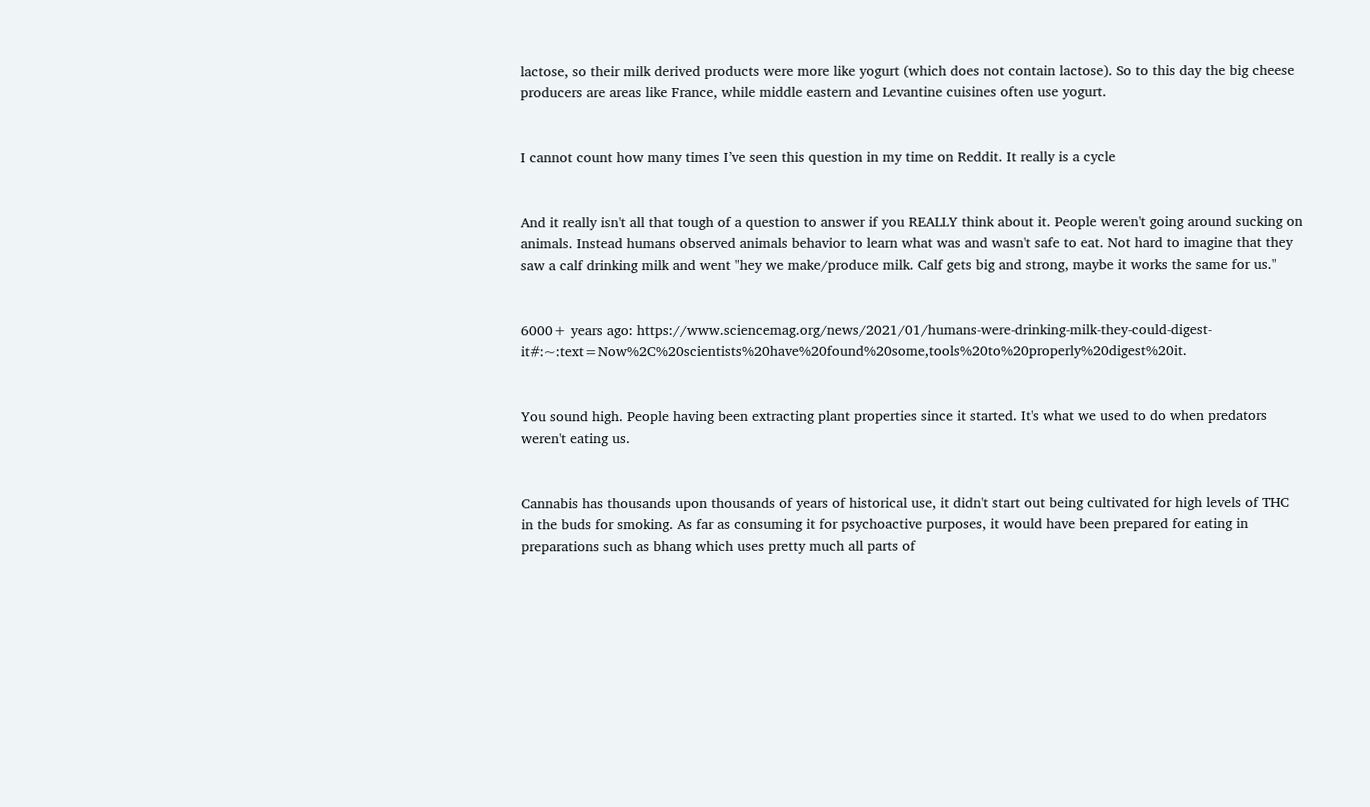lactose, so their milk derived products were more like yogurt (which does not contain lactose). So to this day the big cheese producers are areas like France, while middle eastern and Levantine cuisines often use yogurt.


I cannot count how many times I’ve seen this question in my time on Reddit. It really is a cycle


And it really isn't all that tough of a question to answer if you REALLY think about it. People weren't going around sucking on animals. Instead humans observed animals behavior to learn what was and wasn't safe to eat. Not hard to imagine that they saw a calf drinking milk and went "hey we make/produce milk. Calf gets big and strong, maybe it works the same for us."


6000+ years ago: https://www.sciencemag.org/news/2021/01/humans-were-drinking-milk-they-could-digest-it#:~:text=Now%2C%20scientists%20have%20found%20some,tools%20to%20properly%20digest%20it.


You sound high. People having been extracting plant properties since it started. It's what we used to do when predators weren't eating us.


Cannabis has thousands upon thousands of years of historical use, it didn't start out being cultivated for high levels of THC in the buds for smoking. As far as consuming it for psychoactive purposes, it would have been prepared for eating in preparations such as bhang which uses pretty much all parts of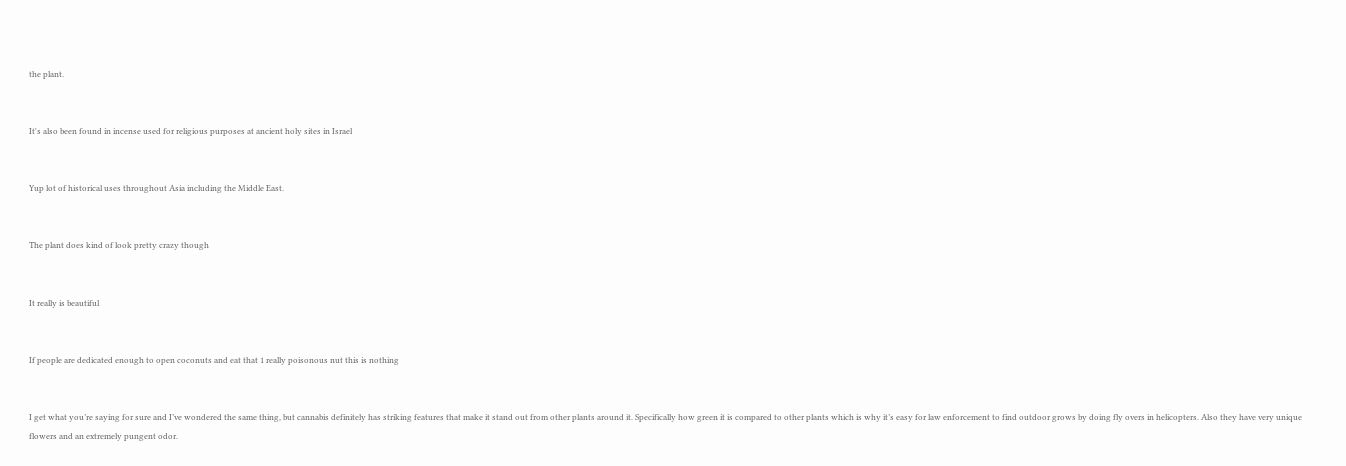the plant.


It's also been found in incense used for religious purposes at ancient holy sites in Israel


Yup lot of historical uses throughout Asia including the Middle East.


The plant does kind of look pretty crazy though


It really is beautiful


If people are dedicated enough to open coconuts and eat that 1 really poisonous nut this is nothing


I get what you’re saying for sure and I’ve wondered the same thing, but cannabis definitely has striking features that make it stand out from other plants around it. Specifically how green it is compared to other plants which is why it’s easy for law enforcement to find outdoor grows by doing fly overs in helicopters. Also they have very unique flowers and an extremely pungent odor.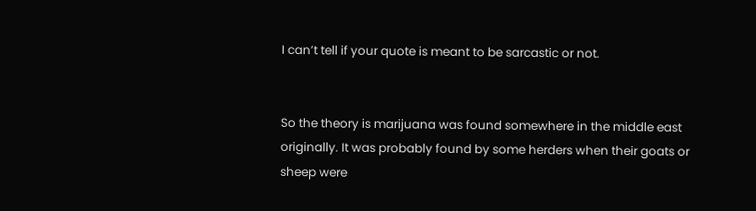I can’t tell if your quote is meant to be sarcastic or not.


So the theory is marijuana was found somewhere in the middle east originally. It was probably found by some herders when their goats or sheep were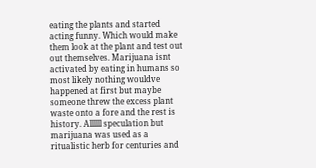eating the plants and started acting funny. Which would make them look at the plant and test out out themselves. Marijuana isnt activated by eating in humans so most likely nothing wouldve happened at first but maybe someone threw the excess plant waste onto a fore and the rest is history. Allllll speculation but marijuana was used as a ritualistic herb for centuries and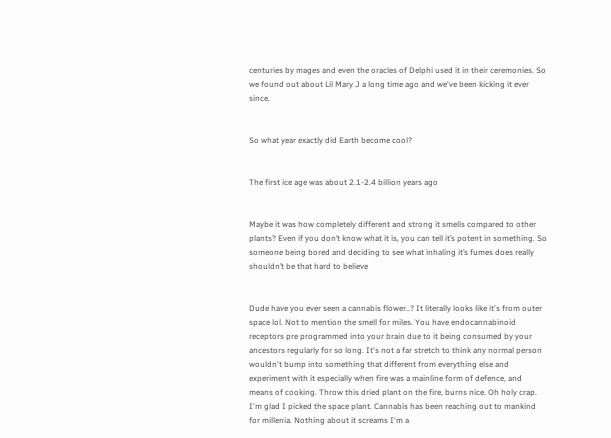centuries by mages and even the oracles of Delphi used it in their ceremonies. So we found out about Lil Mary J a long time ago and we've been kicking it ever since.


So what year exactly did Earth become cool?


The first ice age was about 2.1-2.4 billion years ago


Maybe it was how completely different and strong it smells compared to other plants? Even if you don’t know what it is, you can tell it’s potent in something. So someone being bored and deciding to see what inhaling it’s fumes does really shouldn’t be that hard to believe


Dude have you ever seen a cannabis flower..? It literally looks like it's from outer space lol. Not to mention the smell for miles. You have endocannabinoid receptors pre programmed into your brain due to it being consumed by your ancestors regularly for so long. It's not a far stretch to think any normal person wouldn't bump into something that different from everything else and experiment with it especially when fire was a mainline form of defence, and means of cooking. Throw this dried plant on the fire, burns nice. Oh holy crap. I'm glad I picked the space plant. Cannabis has been reaching out to mankind for millenia. Nothing about it screams I'm a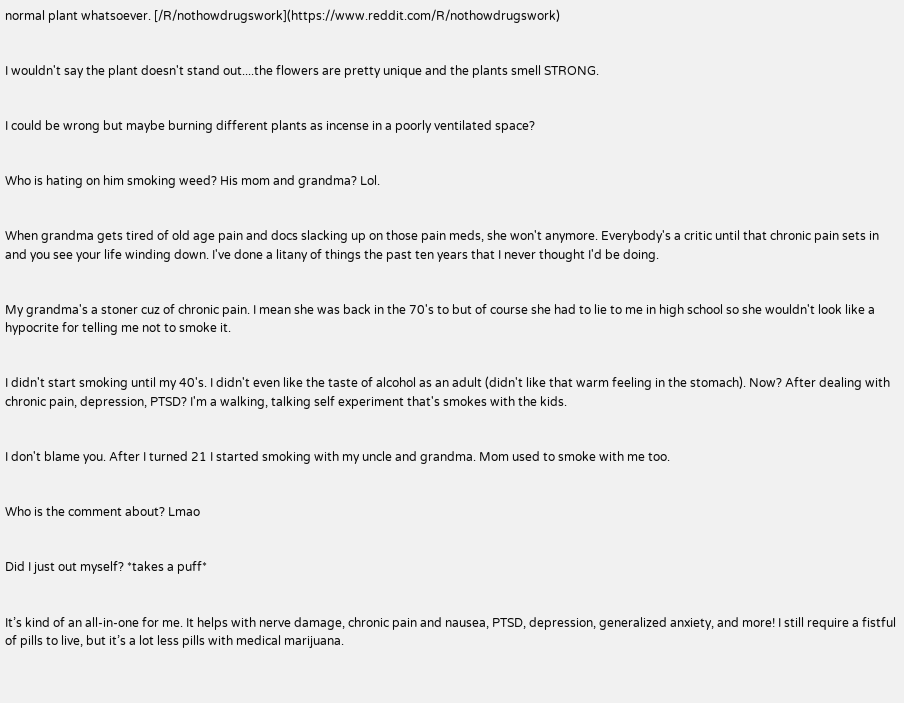normal plant whatsoever. [/R/nothowdrugswork](https://www.reddit.com/R/nothowdrugswork)


I wouldn't say the plant doesn't stand out....the flowers are pretty unique and the plants smell STRONG.


I could be wrong but maybe burning different plants as incense in a poorly ventilated space?


Who is hating on him smoking weed? His mom and grandma? Lol.


When grandma gets tired of old age pain and docs slacking up on those pain meds, she won't anymore. Everybody's a critic until that chronic pain sets in and you see your life winding down. I've done a litany of things the past ten years that I never thought I'd be doing.


My grandma's a stoner cuz of chronic pain. I mean she was back in the 70's to but of course she had to lie to me in high school so she wouldn't look like a hypocrite for telling me not to smoke it.


I didn't start smoking until my 40's. I didn't even like the taste of alcohol as an adult (didn't like that warm feeling in the stomach). Now? After dealing with chronic pain, depression, PTSD? I'm a walking, talking self experiment that's smokes with the kids.


I don't blame you. After I turned 21 I started smoking with my uncle and grandma. Mom used to smoke with me too.


Who is the comment about? Lmao


Did I just out myself? *takes a puff*


It’s kind of an all-in-one for me. It helps with nerve damage, chronic pain and nausea, PTSD, depression, generalized anxiety, and more! I still require a fistful of pills to live, but it’s a lot less pills with medical marijuana.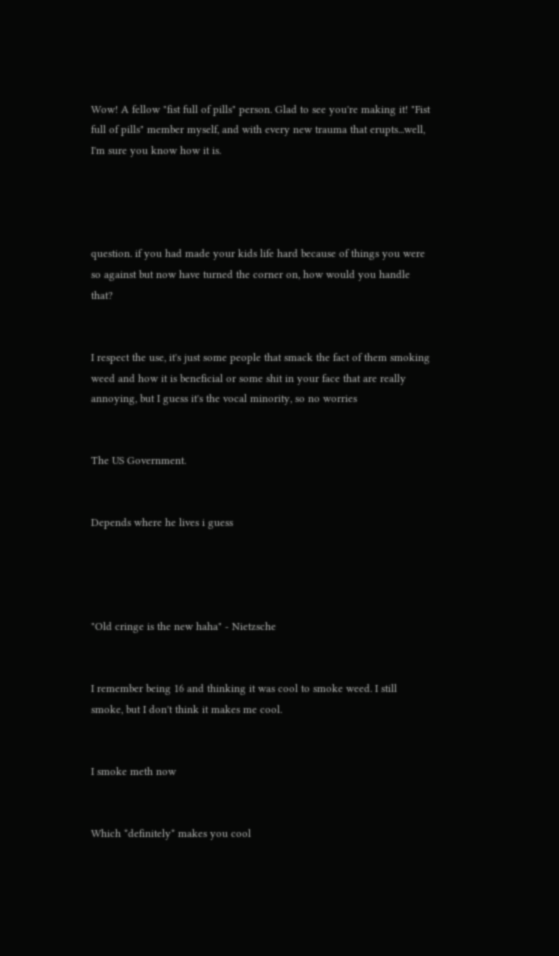Wow! A fellow "fist full of pills" person. Glad to see you're making it! "Fist full of pills" member myself, and with every new trauma that erupts...well, I'm sure you know how it is.




question. if you had made your kids life hard because of things you were so against but now have turned the corner on, how would you handle that?


I respect the use, it's just some people that smack the fact of them smoking weed and how it is beneficial or some shit in your face that are really annoying, but I guess it's the vocal minority, so no worries


The US Government.


Depends where he lives i guess




"Old cringe is the new haha" - Nietzsche


I remember being 16 and thinking it was cool to smoke weed. I still smoke, but I don't think it makes me cool.


I smoke meth now


Which *definitely* makes you cool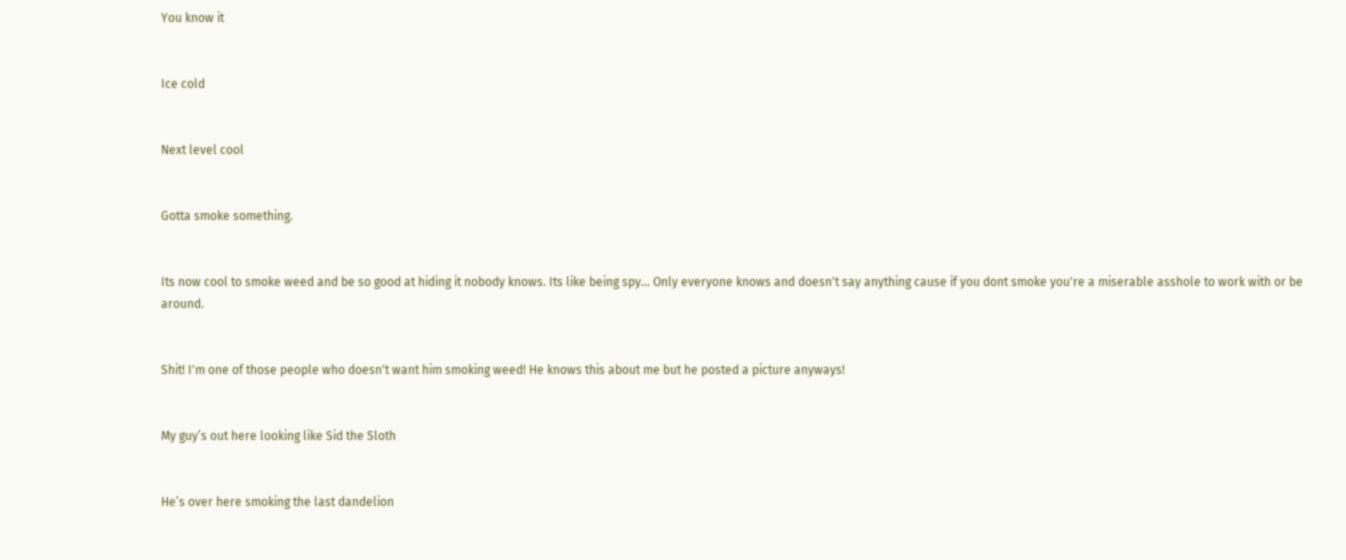You know it


Ice cold


Next level cool


Gotta smoke something.


Its now cool to smoke weed and be so good at hiding it nobody knows. Its like being spy... Only everyone knows and doesn't say anything cause if you dont smoke you're a miserable asshole to work with or be around.


Shit! I'm one of those people who doesn't want him smoking weed! He knows this about me but he posted a picture anyways!


My guy’s out here looking like Sid the Sloth


He’s over here smoking the last dandelion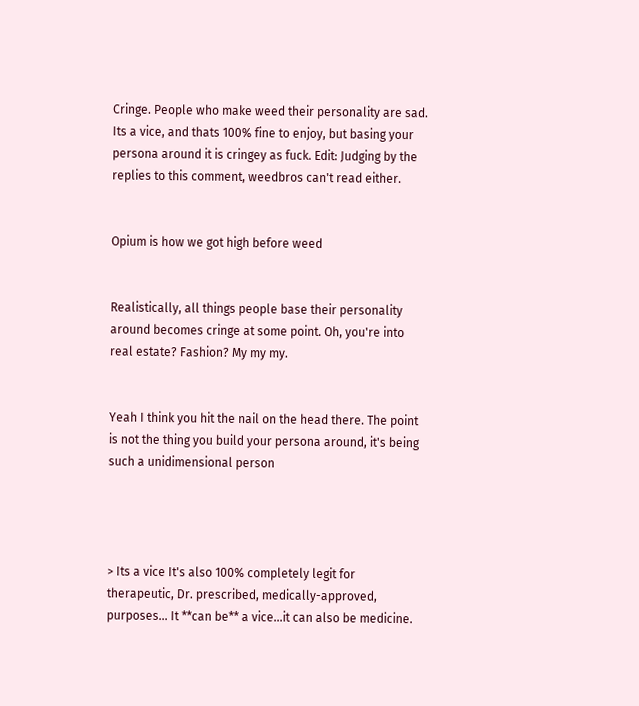Cringe. People who make weed their personality are sad. Its a vice, and thats 100% fine to enjoy, but basing your persona around it is cringey as fuck. Edit: Judging by the replies to this comment, weedbros can't read either.


Opium is how we got high before weed


Realistically, all things people base their personality around becomes cringe at some point. Oh, you're into real estate? Fashion? My my my.


Yeah I think you hit the nail on the head there. The point is not the thing you build your persona around, it's being such a unidimensional person




> Its a vice It's also 100% completely legit for therapeutic, Dr. prescribed, medically-approved, purposes... It **can be** a vice...it can also be medicine.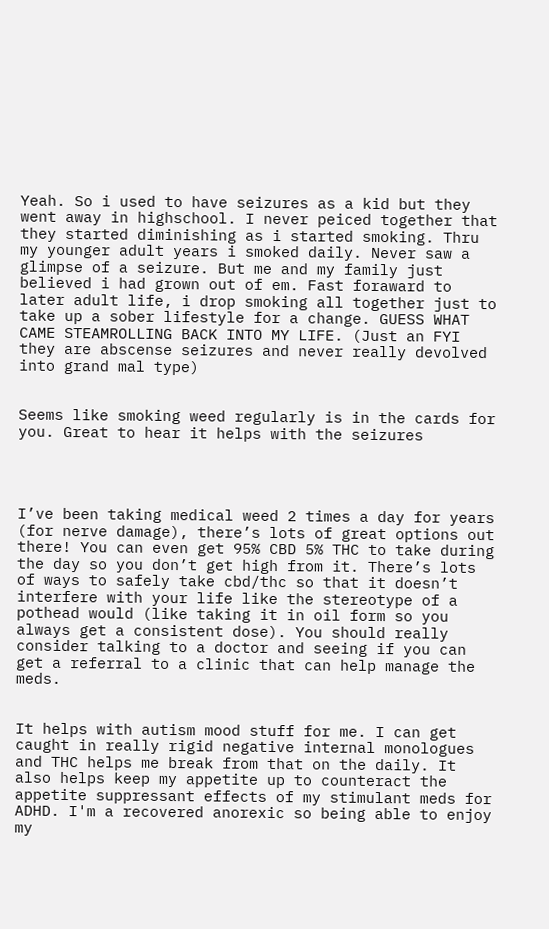Yeah. So i used to have seizures as a kid but they went away in highschool. I never peiced together that they started diminishing as i started smoking. Thru my younger adult years i smoked daily. Never saw a glimpse of a seizure. But me and my family just believed i had grown out of em. Fast foraward to later adult life, i drop smoking all together just to take up a sober lifestyle for a change. GUESS WHAT CAME STEAMROLLING BACK INTO MY LIFE. (Just an FYI they are abscense seizures and never really devolved into grand mal type)


Seems like smoking weed regularly is in the cards for you. Great to hear it helps with the seizures




I’ve been taking medical weed 2 times a day for years (for nerve damage), there’s lots of great options out there! You can even get 95% CBD 5% THC to take during the day so you don’t get high from it. There’s lots of ways to safely take cbd/thc so that it doesn’t interfere with your life like the stereotype of a pothead would (like taking it in oil form so you always get a consistent dose). You should really consider talking to a doctor and seeing if you can get a referral to a clinic that can help manage the meds.


It helps with autism mood stuff for me. I can get caught in really rigid negative internal monologues and THC helps me break from that on the daily. It also helps keep my appetite up to counteract the appetite suppressant effects of my stimulant meds for ADHD. I'm a recovered anorexic so being able to enjoy my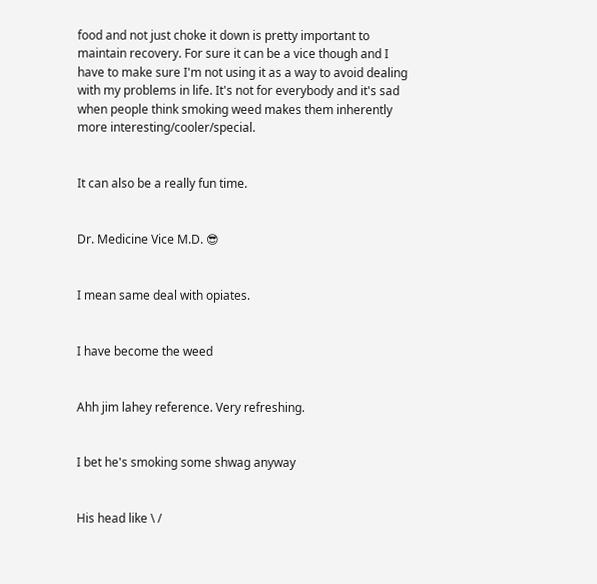food and not just choke it down is pretty important to maintain recovery. For sure it can be a vice though and I have to make sure I'm not using it as a way to avoid dealing with my problems in life. It's not for everybody and it's sad when people think smoking weed makes them inherently more interesting/cooler/special.


It can also be a really fun time.


Dr. Medicine Vice M.D. 😎


I mean same deal with opiates.


I have become the weed


Ahh jim lahey reference. Very refreshing.


I bet he's smoking some shwag anyway


His head like \ /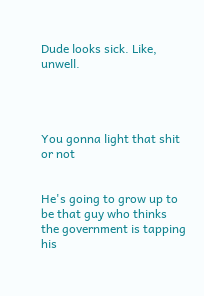Dude looks sick. Like, unwell.




You gonna light that shit or not


He's going to grow up to be that guy who thinks the government is tapping his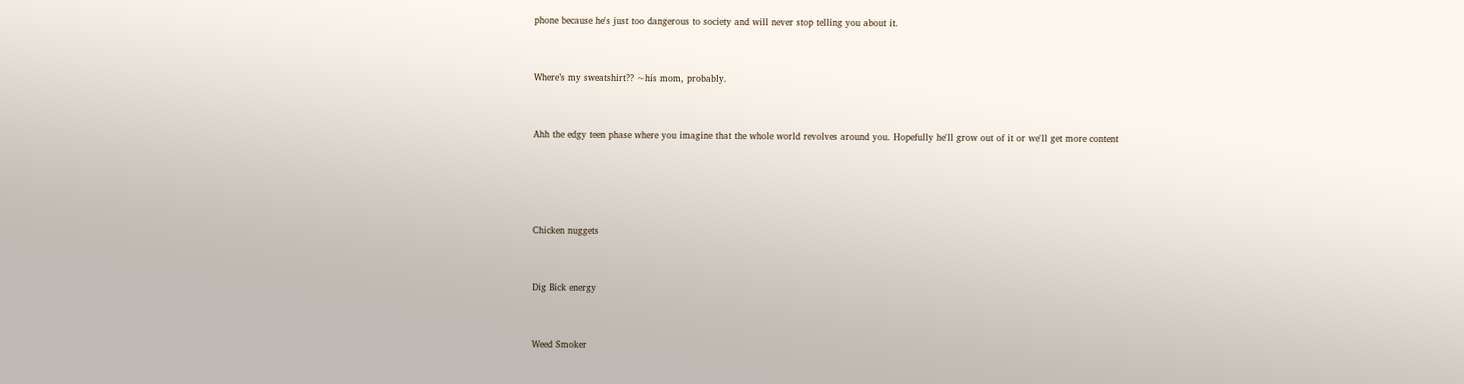phone because he's just too dangerous to society and will never stop telling you about it.


Where’s my sweatshirt?? ~his mom, probably.


Ahh the edgy teen phase where you imagine that the whole world revolves around you. Hopefully he'll grow out of it or we'll get more content




Chicken nuggets


Dig Bick energy


Weed Smoker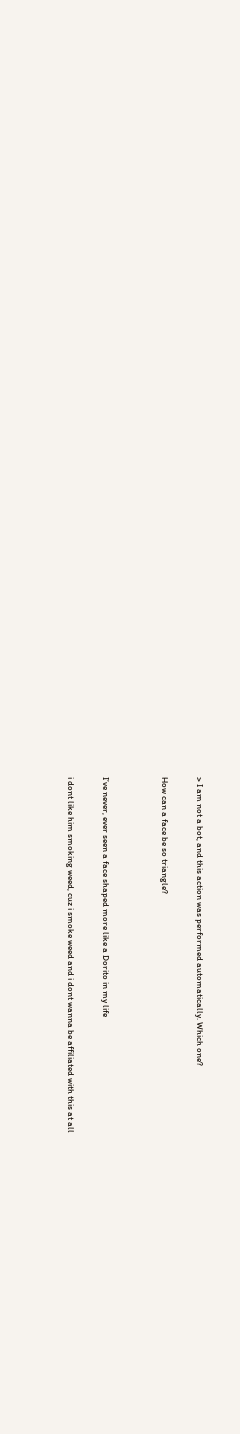> I am not a bot, and this action was performed automatically. Which one?


How can a face be so triangle?




I’ve never, ever seen a face shaped more like a Dorito in my life


i dont like him smoking weed, cuz i smoke weed and i dont wanna be affiliated with this at all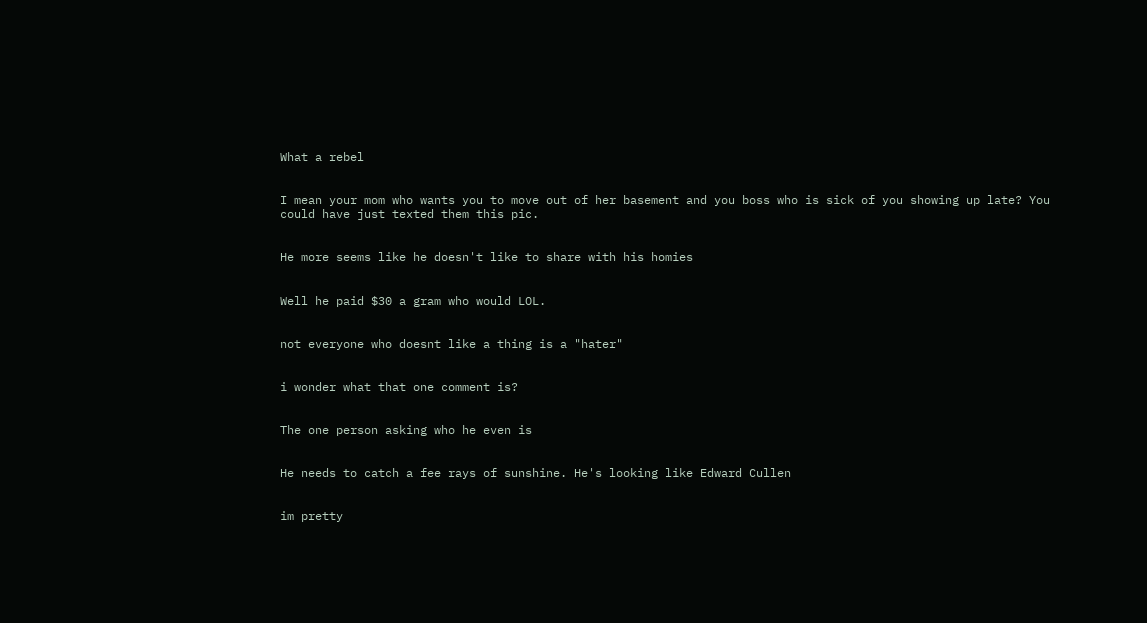What a rebel


I mean your mom who wants you to move out of her basement and you boss who is sick of you showing up late? You could have just texted them this pic.


He more seems like he doesn't like to share with his homies


Well he paid $30 a gram who would LOL.


not everyone who doesnt like a thing is a "hater"


i wonder what that one comment is?


The one person asking who he even is


He needs to catch a fee rays of sunshine. He's looking like Edward Cullen


im pretty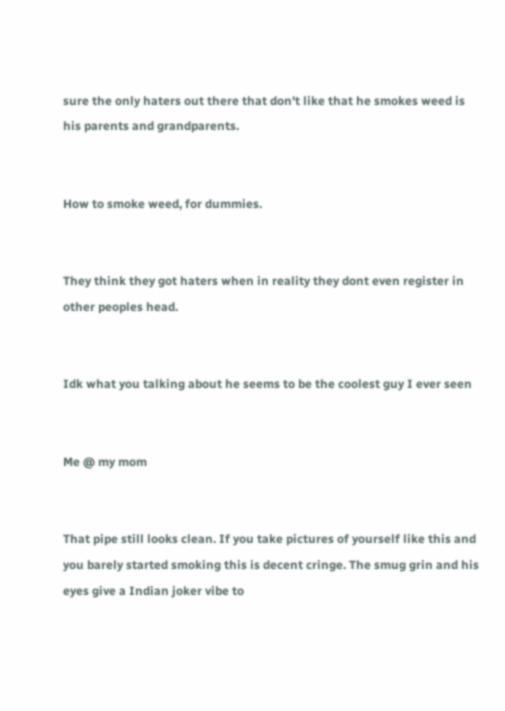sure the only haters out there that don't like that he smokes weed is his parents and grandparents.


How to smoke weed, for dummies.


They think they got haters when in reality they dont even register in other peoples head.


Idk what you talking about he seems to be the coolest guy I ever seen


Me @ my mom


That pipe still looks clean. If you take pictures of yourself like this and you barely started smoking this is decent cringe. The smug grin and his eyes give a Indian joker vibe to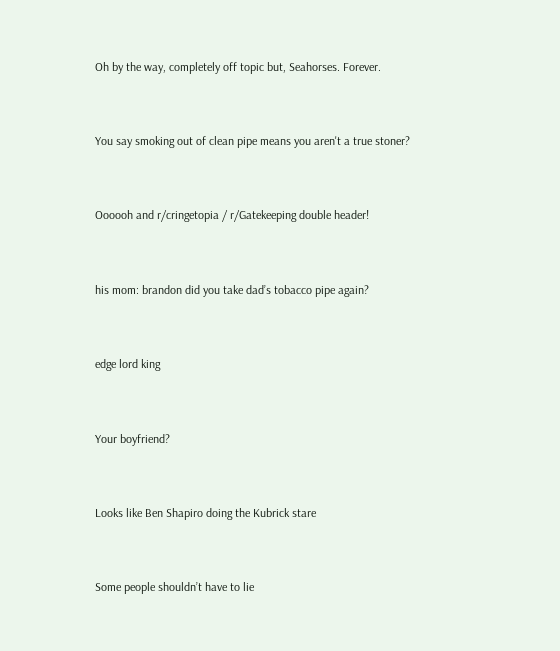Oh by the way, completely off topic but, Seahorses. Forever.


You say smoking out of clean pipe means you aren't a true stoner?


Oooooh and r/cringetopia / r/Gatekeeping double header!


his mom: brandon did you take dad’s tobacco pipe again?


edge lord king


Your boyfriend?


Looks like Ben Shapiro doing the Kubrick stare


Some people shouldn’t have to lie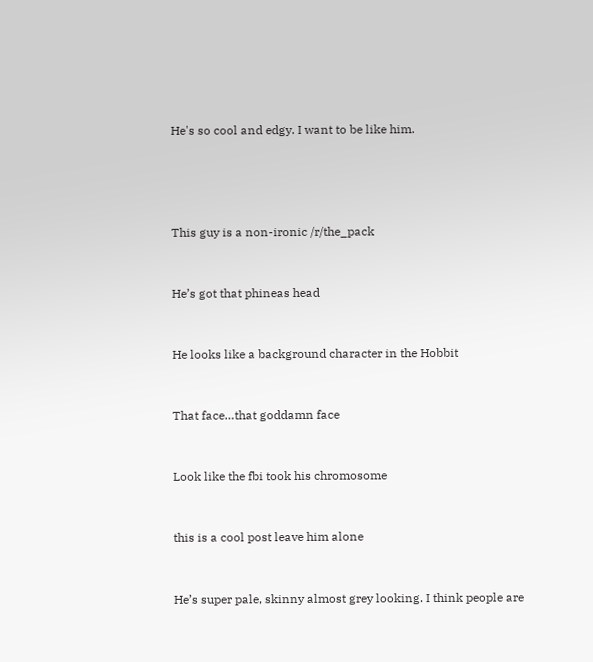He's so cool and edgy. I want to be like him.




This guy is a non-ironic /r/the_pack


He’s got that phineas head


He looks like a background character in the Hobbit


That face…that goddamn face


Look like the fbi took his chromosome


this is a cool post leave him alone


He’s super pale, skinny almost grey looking. I think people are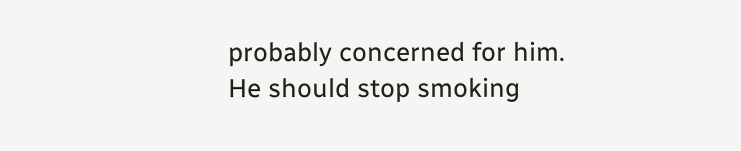probably concerned for him. He should stop smoking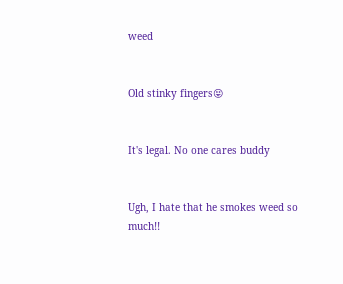weed


Old stinky fingers😝


It's legal. No one cares buddy


Ugh, I hate that he smokes weed so much!!